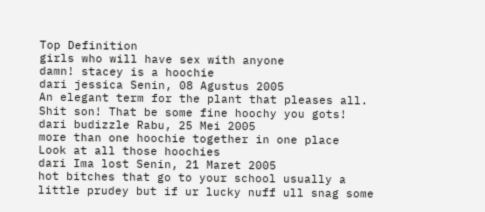Top Definition
girls who will have sex with anyone
damn! stacey is a hoochie
dari jessica Senin, 08 Agustus 2005
An elegant term for the plant that pleases all.
Shit son! That be some fine hoochy you gots!
dari budizzle Rabu, 25 Mei 2005
more than one hoochie together in one place
Look at all those hoochies
dari Ima lost Senin, 21 Maret 2005
hot bitches that go to your school usually a little prudey but if ur lucky nuff ull snag some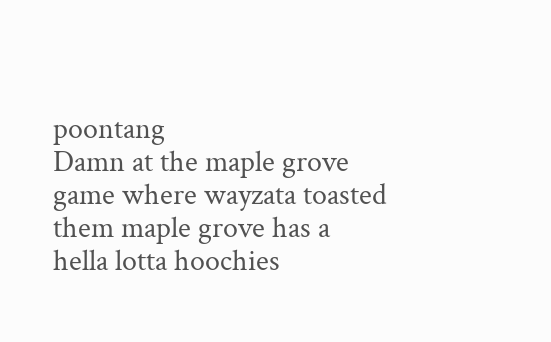poontang
Damn at the maple grove game where wayzata toasted them maple grove has a hella lotta hoochies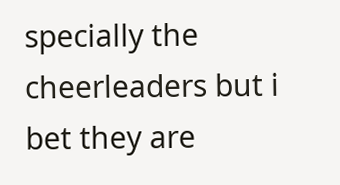specially the cheerleaders but i bet they are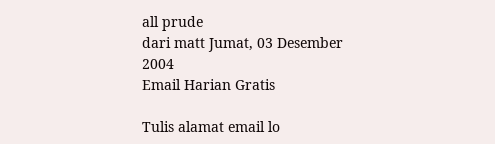all prude
dari matt Jumat, 03 Desember 2004
Email Harian Gratis

Tulis alamat email lo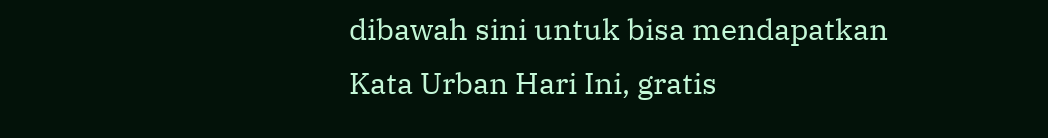dibawah sini untuk bisa mendapatkan Kata Urban Hari Ini, gratis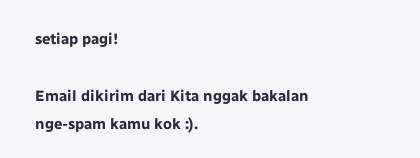setiap pagi!

Email dikirim dari Kita nggak bakalan nge-spam kamu kok :).